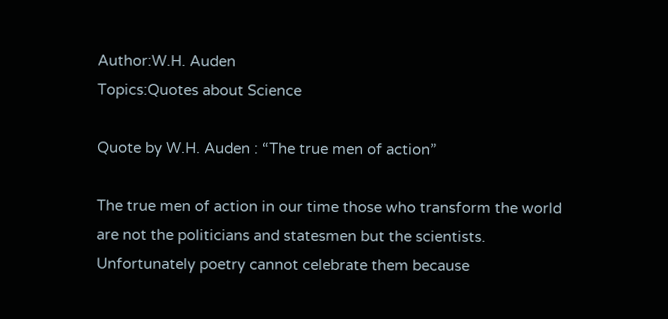Author:W.H. Auden
Topics:Quotes about Science

Quote by W.H. Auden : “The true men of action”

The true men of action in our time those who transform the world are not the politicians and statesmen but the scientists. Unfortunately poetry cannot celebrate them because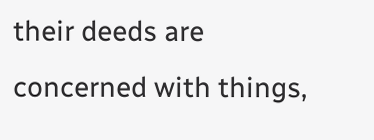their deeds are concerned with things,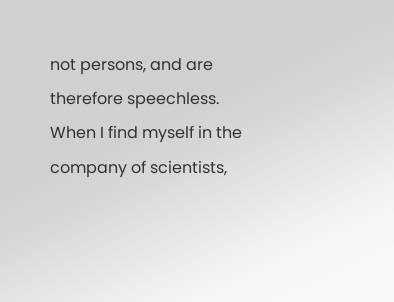not persons, and are therefore speechless. When I find myself in the company of scientists,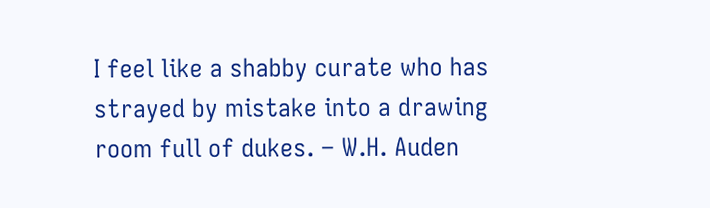I feel like a shabby curate who has strayed by mistake into a drawing room full of dukes. – W.H. Auden